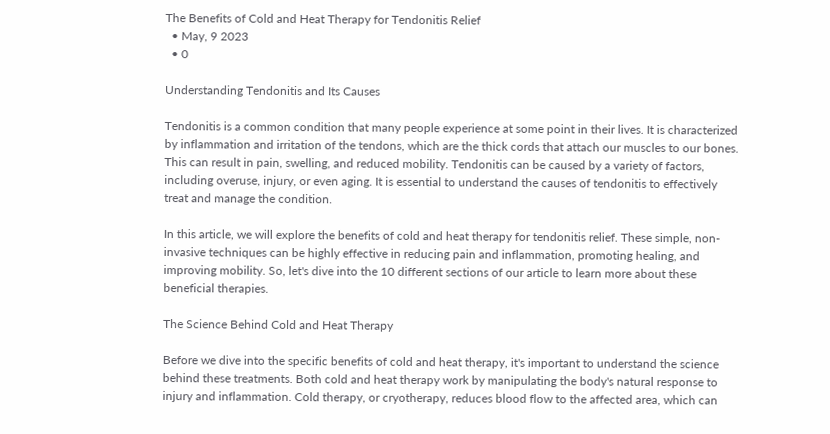The Benefits of Cold and Heat Therapy for Tendonitis Relief
  • May, 9 2023
  • 0

Understanding Tendonitis and Its Causes

Tendonitis is a common condition that many people experience at some point in their lives. It is characterized by inflammation and irritation of the tendons, which are the thick cords that attach our muscles to our bones. This can result in pain, swelling, and reduced mobility. Tendonitis can be caused by a variety of factors, including overuse, injury, or even aging. It is essential to understand the causes of tendonitis to effectively treat and manage the condition.

In this article, we will explore the benefits of cold and heat therapy for tendonitis relief. These simple, non-invasive techniques can be highly effective in reducing pain and inflammation, promoting healing, and improving mobility. So, let's dive into the 10 different sections of our article to learn more about these beneficial therapies.

The Science Behind Cold and Heat Therapy

Before we dive into the specific benefits of cold and heat therapy, it's important to understand the science behind these treatments. Both cold and heat therapy work by manipulating the body's natural response to injury and inflammation. Cold therapy, or cryotherapy, reduces blood flow to the affected area, which can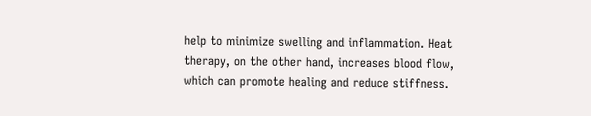help to minimize swelling and inflammation. Heat therapy, on the other hand, increases blood flow, which can promote healing and reduce stiffness.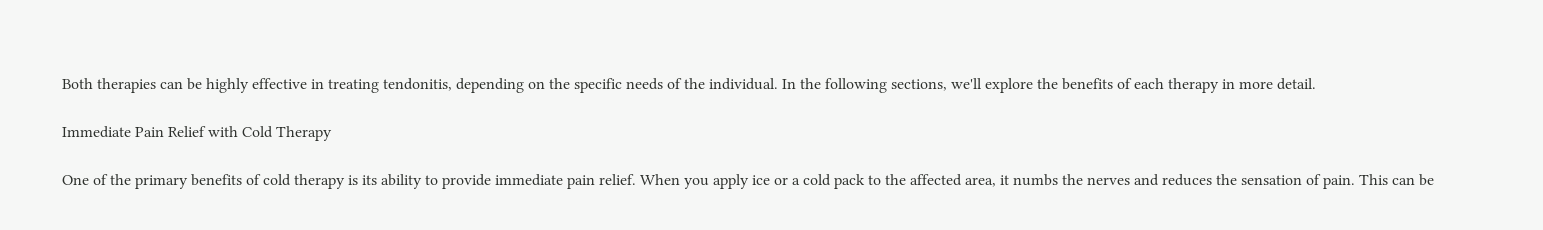Both therapies can be highly effective in treating tendonitis, depending on the specific needs of the individual. In the following sections, we'll explore the benefits of each therapy in more detail.

Immediate Pain Relief with Cold Therapy

One of the primary benefits of cold therapy is its ability to provide immediate pain relief. When you apply ice or a cold pack to the affected area, it numbs the nerves and reduces the sensation of pain. This can be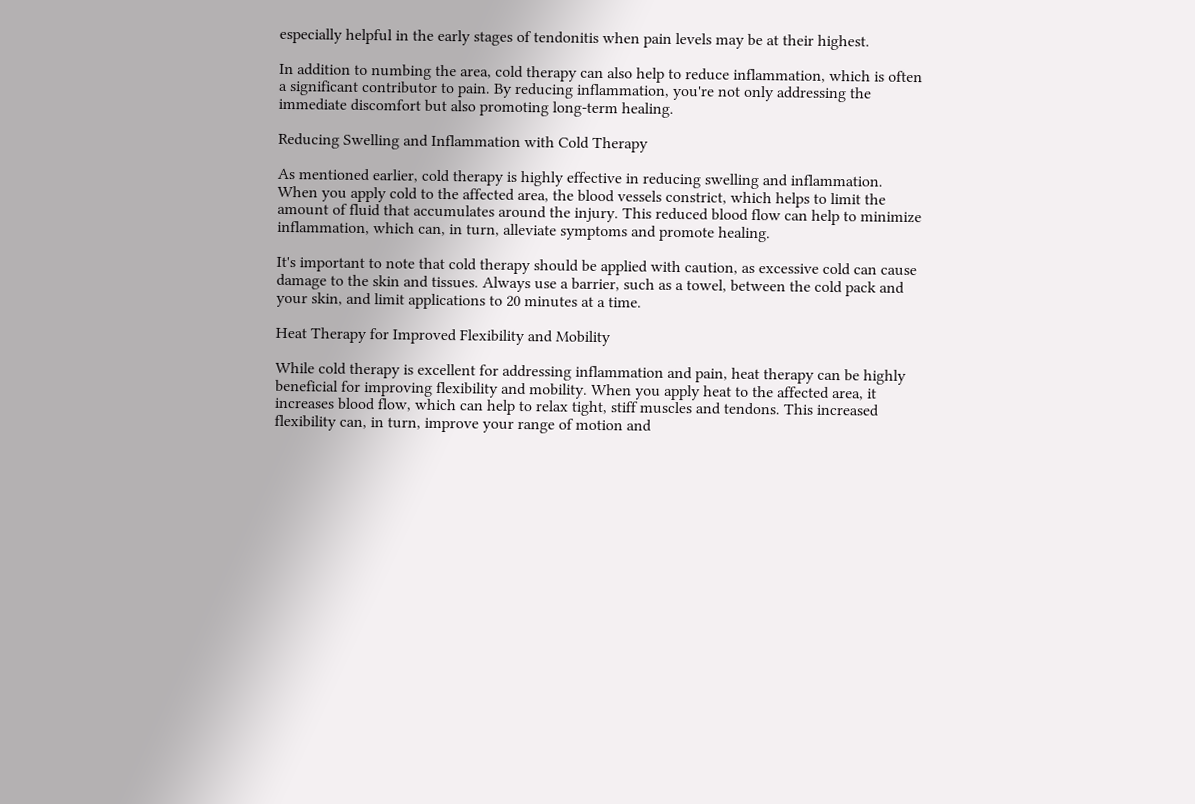especially helpful in the early stages of tendonitis when pain levels may be at their highest.

In addition to numbing the area, cold therapy can also help to reduce inflammation, which is often a significant contributor to pain. By reducing inflammation, you're not only addressing the immediate discomfort but also promoting long-term healing.

Reducing Swelling and Inflammation with Cold Therapy

As mentioned earlier, cold therapy is highly effective in reducing swelling and inflammation. When you apply cold to the affected area, the blood vessels constrict, which helps to limit the amount of fluid that accumulates around the injury. This reduced blood flow can help to minimize inflammation, which can, in turn, alleviate symptoms and promote healing.

It's important to note that cold therapy should be applied with caution, as excessive cold can cause damage to the skin and tissues. Always use a barrier, such as a towel, between the cold pack and your skin, and limit applications to 20 minutes at a time.

Heat Therapy for Improved Flexibility and Mobility

While cold therapy is excellent for addressing inflammation and pain, heat therapy can be highly beneficial for improving flexibility and mobility. When you apply heat to the affected area, it increases blood flow, which can help to relax tight, stiff muscles and tendons. This increased flexibility can, in turn, improve your range of motion and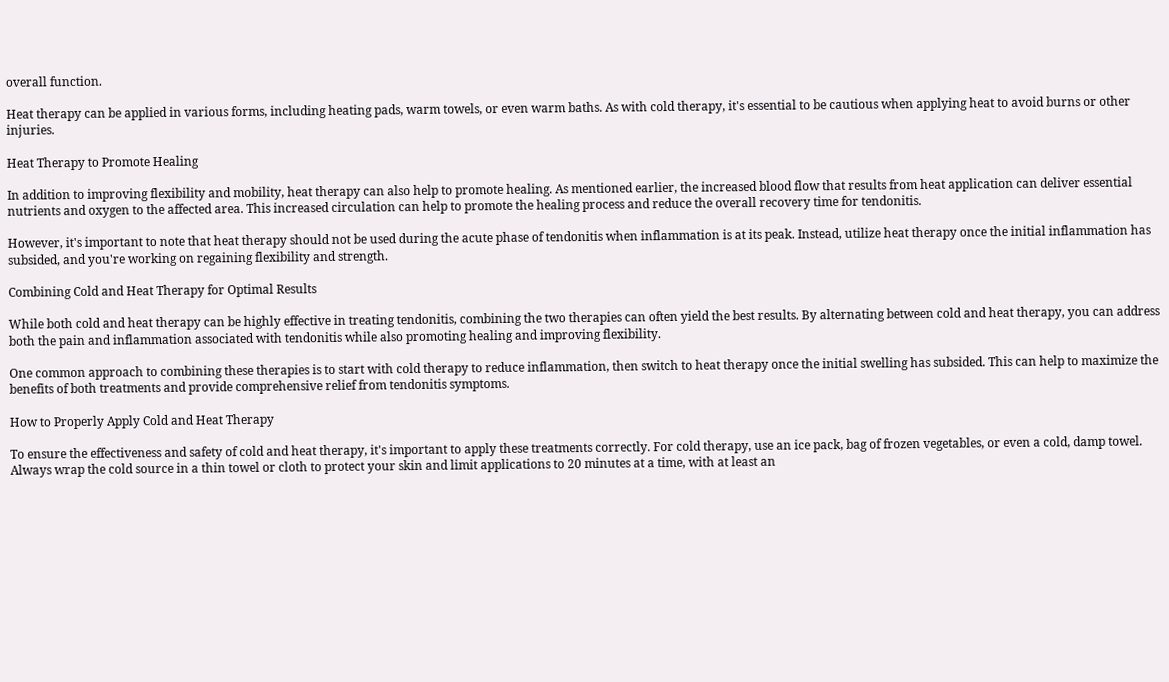overall function.

Heat therapy can be applied in various forms, including heating pads, warm towels, or even warm baths. As with cold therapy, it's essential to be cautious when applying heat to avoid burns or other injuries.

Heat Therapy to Promote Healing

In addition to improving flexibility and mobility, heat therapy can also help to promote healing. As mentioned earlier, the increased blood flow that results from heat application can deliver essential nutrients and oxygen to the affected area. This increased circulation can help to promote the healing process and reduce the overall recovery time for tendonitis.

However, it's important to note that heat therapy should not be used during the acute phase of tendonitis when inflammation is at its peak. Instead, utilize heat therapy once the initial inflammation has subsided, and you're working on regaining flexibility and strength.

Combining Cold and Heat Therapy for Optimal Results

While both cold and heat therapy can be highly effective in treating tendonitis, combining the two therapies can often yield the best results. By alternating between cold and heat therapy, you can address both the pain and inflammation associated with tendonitis while also promoting healing and improving flexibility.

One common approach to combining these therapies is to start with cold therapy to reduce inflammation, then switch to heat therapy once the initial swelling has subsided. This can help to maximize the benefits of both treatments and provide comprehensive relief from tendonitis symptoms.

How to Properly Apply Cold and Heat Therapy

To ensure the effectiveness and safety of cold and heat therapy, it's important to apply these treatments correctly. For cold therapy, use an ice pack, bag of frozen vegetables, or even a cold, damp towel. Always wrap the cold source in a thin towel or cloth to protect your skin and limit applications to 20 minutes at a time, with at least an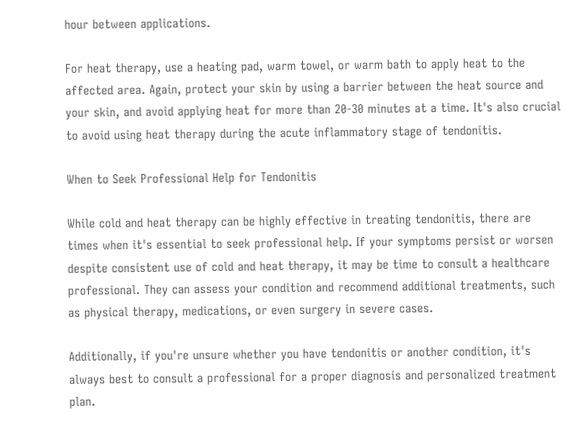hour between applications.

For heat therapy, use a heating pad, warm towel, or warm bath to apply heat to the affected area. Again, protect your skin by using a barrier between the heat source and your skin, and avoid applying heat for more than 20-30 minutes at a time. It's also crucial to avoid using heat therapy during the acute inflammatory stage of tendonitis.

When to Seek Professional Help for Tendonitis

While cold and heat therapy can be highly effective in treating tendonitis, there are times when it's essential to seek professional help. If your symptoms persist or worsen despite consistent use of cold and heat therapy, it may be time to consult a healthcare professional. They can assess your condition and recommend additional treatments, such as physical therapy, medications, or even surgery in severe cases.

Additionally, if you're unsure whether you have tendonitis or another condition, it's always best to consult a professional for a proper diagnosis and personalized treatment plan.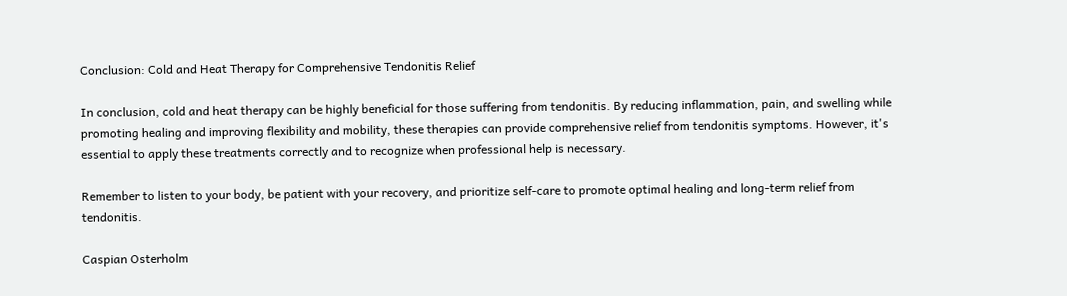Conclusion: Cold and Heat Therapy for Comprehensive Tendonitis Relief

In conclusion, cold and heat therapy can be highly beneficial for those suffering from tendonitis. By reducing inflammation, pain, and swelling while promoting healing and improving flexibility and mobility, these therapies can provide comprehensive relief from tendonitis symptoms. However, it's essential to apply these treatments correctly and to recognize when professional help is necessary.

Remember to listen to your body, be patient with your recovery, and prioritize self-care to promote optimal healing and long-term relief from tendonitis.

Caspian Osterholm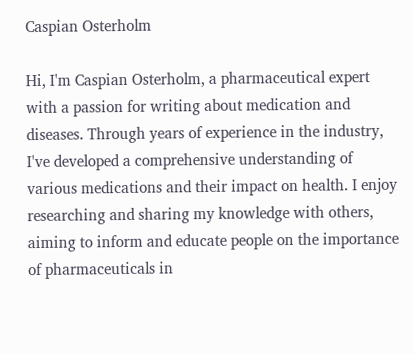Caspian Osterholm

Hi, I'm Caspian Osterholm, a pharmaceutical expert with a passion for writing about medication and diseases. Through years of experience in the industry, I've developed a comprehensive understanding of various medications and their impact on health. I enjoy researching and sharing my knowledge with others, aiming to inform and educate people on the importance of pharmaceuticals in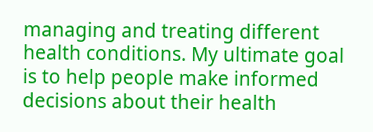managing and treating different health conditions. My ultimate goal is to help people make informed decisions about their health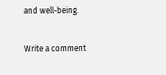and well-being.

Write a comment